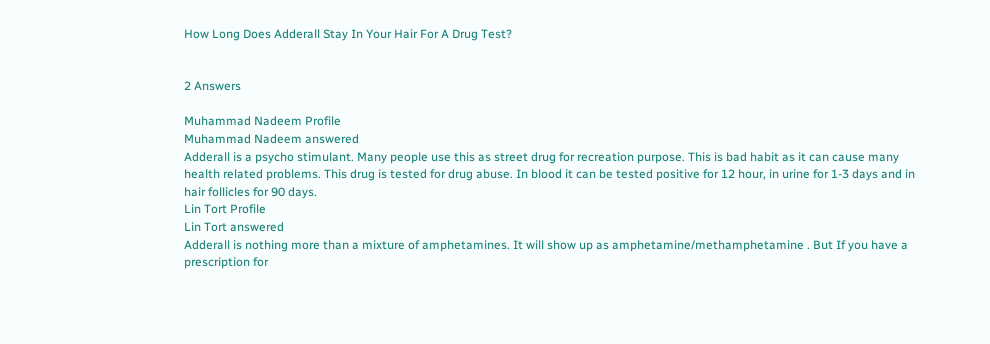How Long Does Adderall Stay In Your Hair For A Drug Test?


2 Answers

Muhammad Nadeem Profile
Muhammad Nadeem answered
Adderall is a psycho stimulant. Many people use this as street drug for recreation purpose. This is bad habit as it can cause many health related problems. This drug is tested for drug abuse. In blood it can be tested positive for 12 hour, in urine for 1-3 days and in hair follicles for 90 days.
Lin Tort Profile
Lin Tort answered
Adderall is nothing more than a mixture of amphetamines. It will show up as amphetamine/methamphetamine . But If you have a prescription for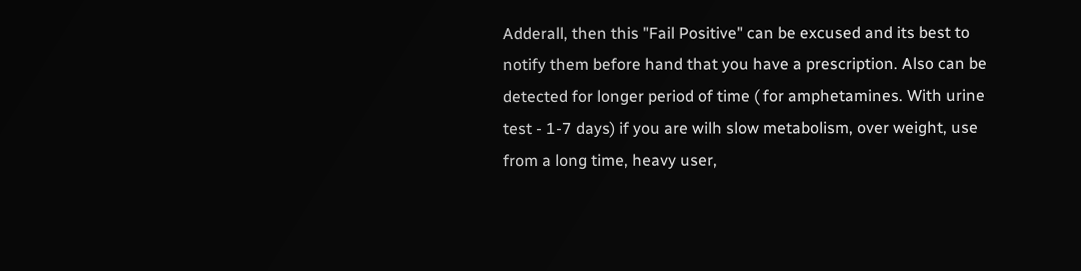Adderall, then this "Fail Positive" can be excused and its best to notify them before hand that you have a prescription. Also can be detected for longer period of time ( for amphetamines. With urine test - 1-7 days) if you are wilh slow metabolism, over weight, use from a long time, heavy user,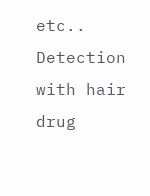etc.. Detection with hair drug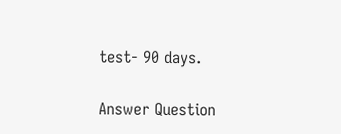test- 90 days.

Answer Question